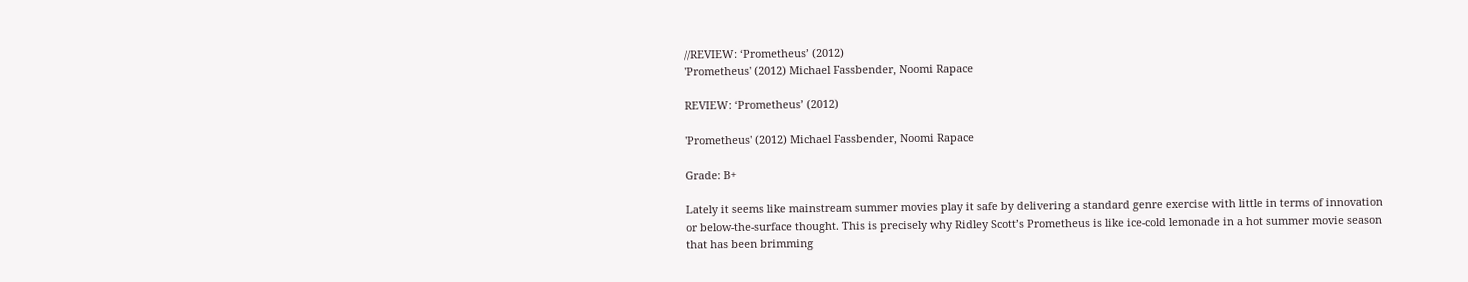//REVIEW: ‘Prometheus’ (2012)
'Prometheus' (2012) Michael Fassbender, Noomi Rapace

REVIEW: ‘Prometheus’ (2012)

'Prometheus' (2012) Michael Fassbender, Noomi Rapace

Grade: B+

Lately it seems like mainstream summer movies play it safe by delivering a standard genre exercise with little in terms of innovation or below-the-surface thought. This is precisely why Ridley Scott’s Prometheus is like ice-cold lemonade in a hot summer movie season that has been brimming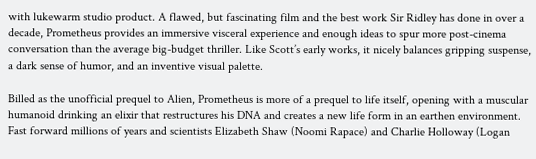with lukewarm studio product. A flawed, but fascinating film and the best work Sir Ridley has done in over a decade, Prometheus provides an immersive visceral experience and enough ideas to spur more post-cinema conversation than the average big-budget thriller. Like Scott’s early works, it nicely balances gripping suspense, a dark sense of humor, and an inventive visual palette.

Billed as the unofficial prequel to Alien, Prometheus is more of a prequel to life itself, opening with a muscular humanoid drinking an elixir that restructures his DNA and creates a new life form in an earthen environment. Fast forward millions of years and scientists Elizabeth Shaw (Noomi Rapace) and Charlie Holloway (Logan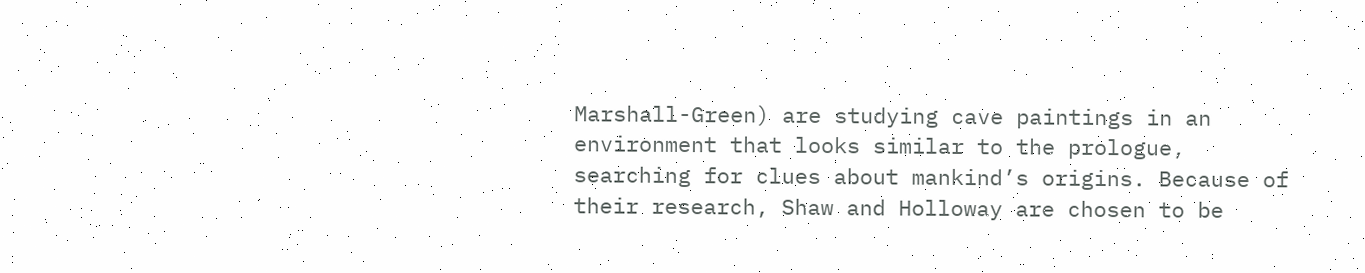Marshall-Green) are studying cave paintings in an environment that looks similar to the prologue, searching for clues about mankind’s origins. Because of their research, Shaw and Holloway are chosen to be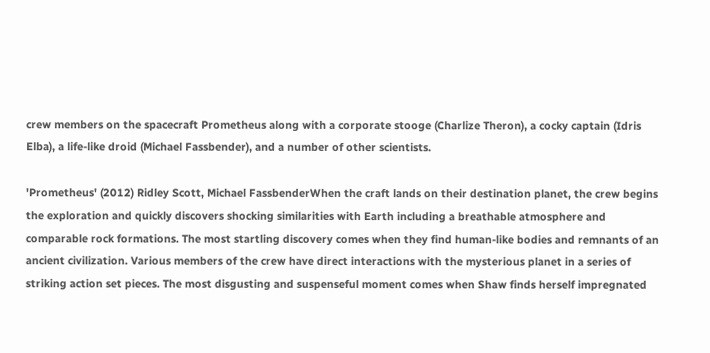crew members on the spacecraft Prometheus along with a corporate stooge (Charlize Theron), a cocky captain (Idris Elba), a life-like droid (Michael Fassbender), and a number of other scientists.

'Prometheus' (2012) Ridley Scott, Michael FassbenderWhen the craft lands on their destination planet, the crew begins the exploration and quickly discovers shocking similarities with Earth including a breathable atmosphere and comparable rock formations. The most startling discovery comes when they find human-like bodies and remnants of an ancient civilization. Various members of the crew have direct interactions with the mysterious planet in a series of striking action set pieces. The most disgusting and suspenseful moment comes when Shaw finds herself impregnated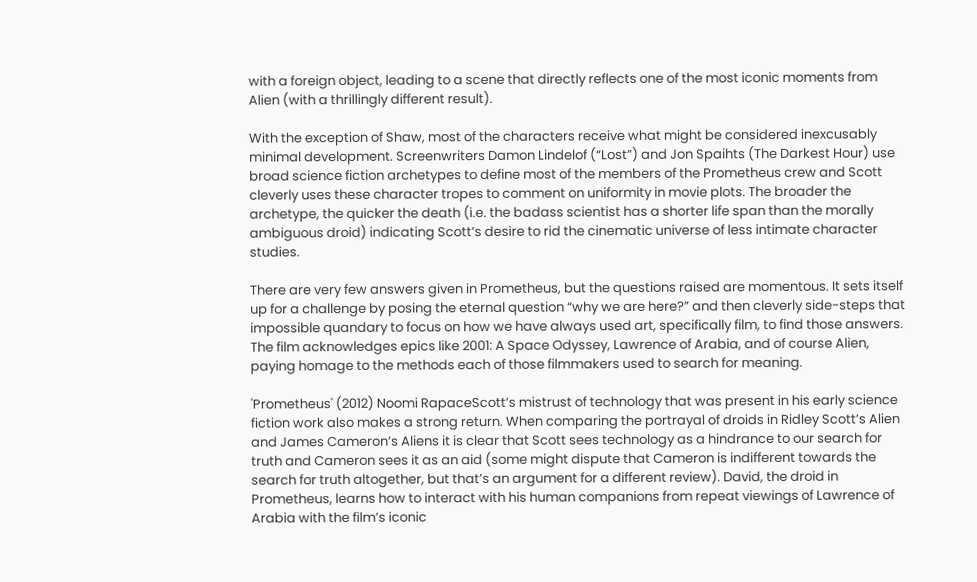with a foreign object, leading to a scene that directly reflects one of the most iconic moments from Alien (with a thrillingly different result).

With the exception of Shaw, most of the characters receive what might be considered inexcusably minimal development. Screenwriters Damon Lindelof (“Lost”) and Jon Spaihts (The Darkest Hour) use broad science fiction archetypes to define most of the members of the Prometheus crew and Scott cleverly uses these character tropes to comment on uniformity in movie plots. The broader the archetype, the quicker the death (i.e. the badass scientist has a shorter life span than the morally ambiguous droid) indicating Scott’s desire to rid the cinematic universe of less intimate character studies.

There are very few answers given in Prometheus, but the questions raised are momentous. It sets itself up for a challenge by posing the eternal question “why we are here?” and then cleverly side-steps that impossible quandary to focus on how we have always used art, specifically film, to find those answers. The film acknowledges epics like 2001: A Space Odyssey, Lawrence of Arabia, and of course Alien, paying homage to the methods each of those filmmakers used to search for meaning.

'Prometheus' (2012) Noomi RapaceScott’s mistrust of technology that was present in his early science fiction work also makes a strong return. When comparing the portrayal of droids in Ridley Scott’s Alien and James Cameron’s Aliens it is clear that Scott sees technology as a hindrance to our search for truth and Cameron sees it as an aid (some might dispute that Cameron is indifferent towards the search for truth altogether, but that’s an argument for a different review). David, the droid in Prometheus, learns how to interact with his human companions from repeat viewings of Lawrence of Arabia with the film’s iconic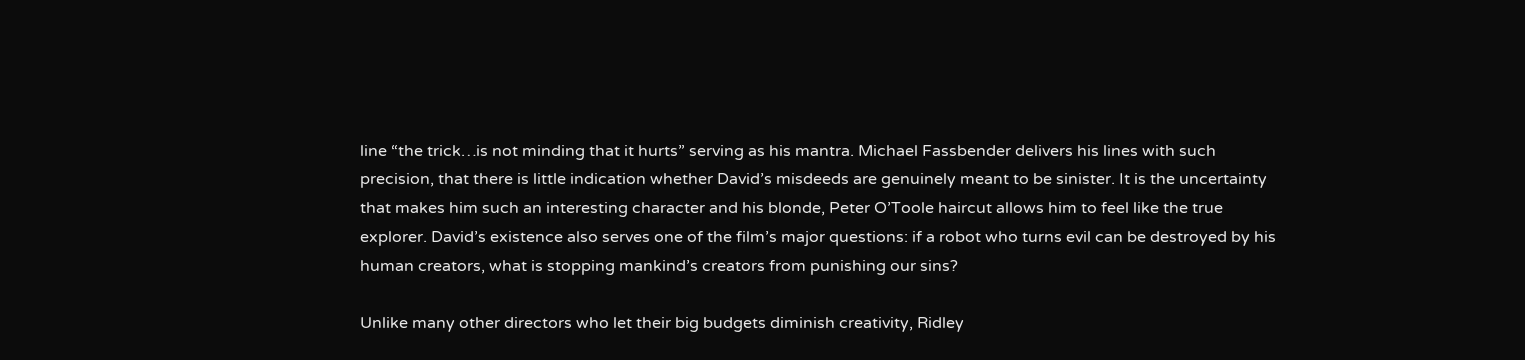line “the trick…is not minding that it hurts” serving as his mantra. Michael Fassbender delivers his lines with such precision, that there is little indication whether David’s misdeeds are genuinely meant to be sinister. It is the uncertainty that makes him such an interesting character and his blonde, Peter O’Toole haircut allows him to feel like the true explorer. David’s existence also serves one of the film’s major questions: if a robot who turns evil can be destroyed by his human creators, what is stopping mankind’s creators from punishing our sins?

Unlike many other directors who let their big budgets diminish creativity, Ridley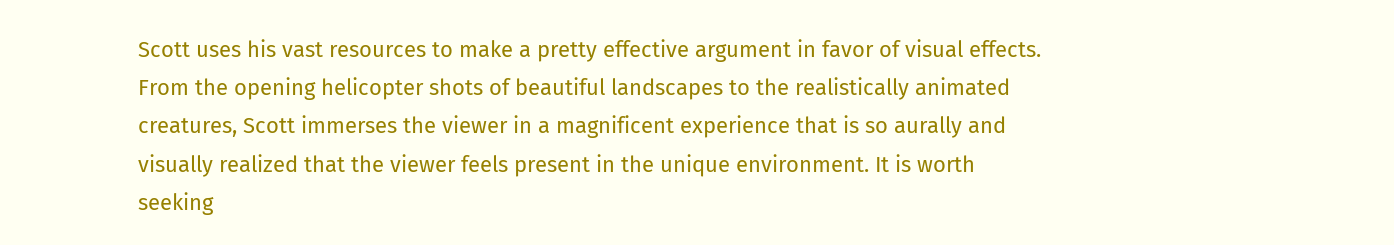Scott uses his vast resources to make a pretty effective argument in favor of visual effects. From the opening helicopter shots of beautiful landscapes to the realistically animated creatures, Scott immerses the viewer in a magnificent experience that is so aurally and visually realized that the viewer feels present in the unique environment. It is worth seeking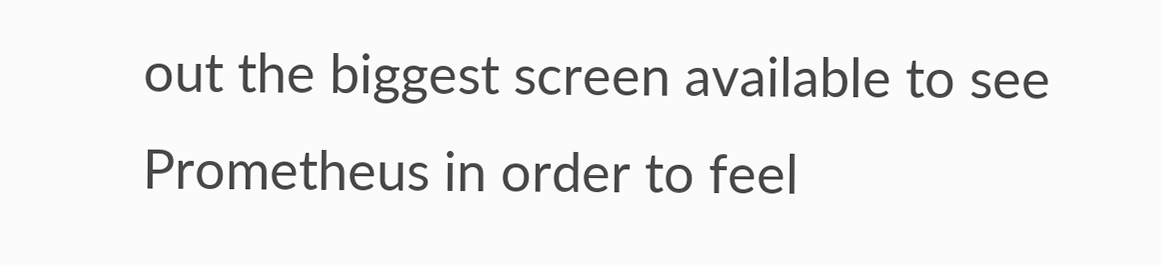out the biggest screen available to see Prometheus in order to feel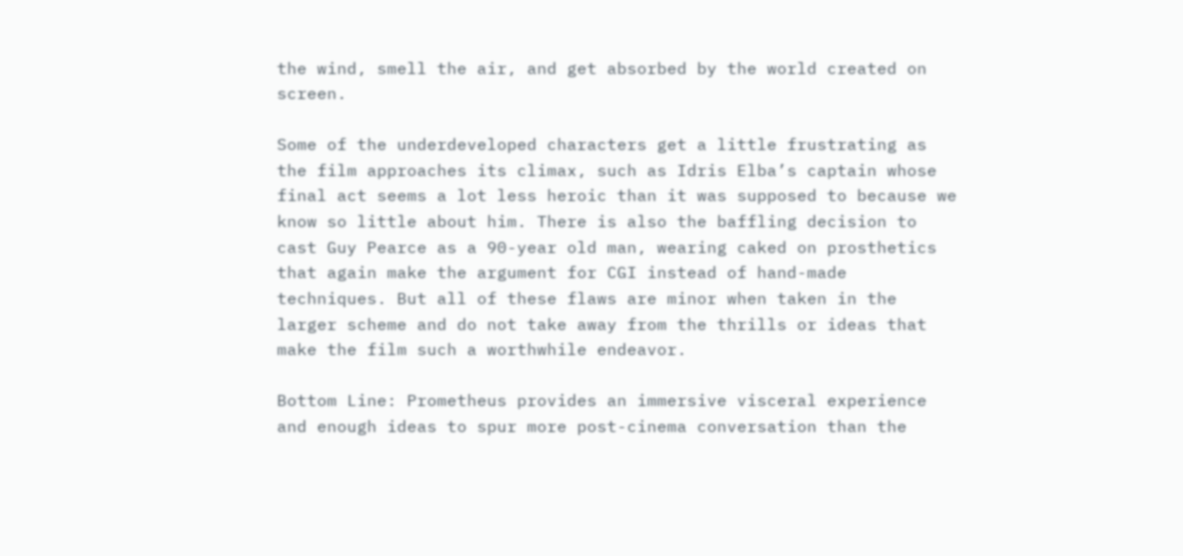the wind, smell the air, and get absorbed by the world created on screen.

Some of the underdeveloped characters get a little frustrating as the film approaches its climax, such as Idris Elba’s captain whose final act seems a lot less heroic than it was supposed to because we know so little about him. There is also the baffling decision to cast Guy Pearce as a 90-year old man, wearing caked on prosthetics that again make the argument for CGI instead of hand-made techniques. But all of these flaws are minor when taken in the larger scheme and do not take away from the thrills or ideas that make the film such a worthwhile endeavor.

Bottom Line: Prometheus provides an immersive visceral experience and enough ideas to spur more post-cinema conversation than the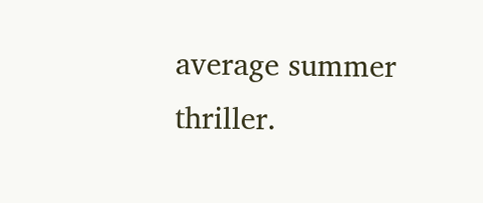average summer thriller.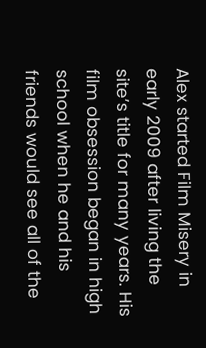Alex started Film Misery in early 2009 after living the site’s title for many years. His film obsession began in high school when he and his friends would see all of the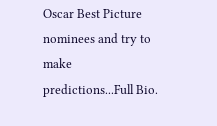Oscar Best Picture nominees and try to make predictions...Full Bio.